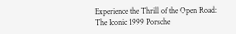Experience the Thrill of the Open Road: The Iconic 1999 Porsche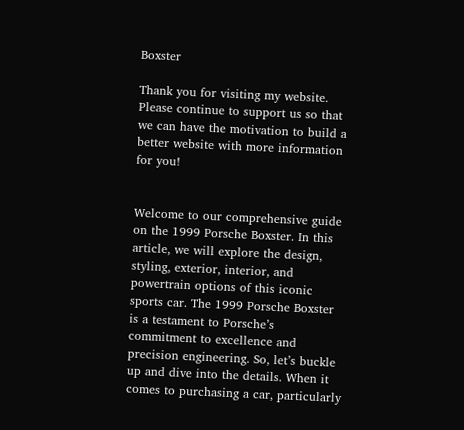Boxster

Thank you for visiting my website. Please continue to support us so that we can have the motivation to build a better website with more information for you!


Welcome to our comprehensive guide on the 1999 Porsche Boxster. In this article, we will explore the design, styling, exterior, interior, and powertrain options of this iconic sports car. The 1999 Porsche Boxster is a testament to Porsche’s commitment to excellence and precision engineering. So, let’s buckle up and dive into the details. When it comes to purchasing a car, particularly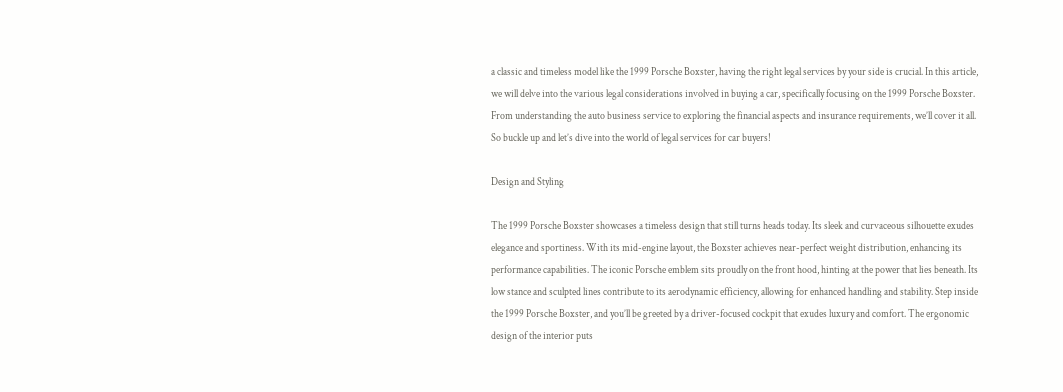a classic and timeless model like the 1999 Porsche Boxster, having the right legal services by your side is crucial. In this article, we will delve into the various legal considerations involved in buying a car, specifically focusing on the 1999 Porsche Boxster. From understanding the auto business service to exploring the financial aspects and insurance requirements, we’ll cover it all. So buckle up and let’s dive into the world of legal services for car buyers!

Design and Styling

The 1999 Porsche Boxster showcases a timeless design that still turns heads today. Its sleek and curvaceous silhouette exudes elegance and sportiness. With its mid-engine layout, the Boxster achieves near-perfect weight distribution, enhancing its performance capabilities. The iconic Porsche emblem sits proudly on the front hood, hinting at the power that lies beneath. Its low stance and sculpted lines contribute to its aerodynamic efficiency, allowing for enhanced handling and stability. Step inside the 1999 Porsche Boxster, and you’ll be greeted by a driver-focused cockpit that exudes luxury and comfort. The ergonomic design of the interior puts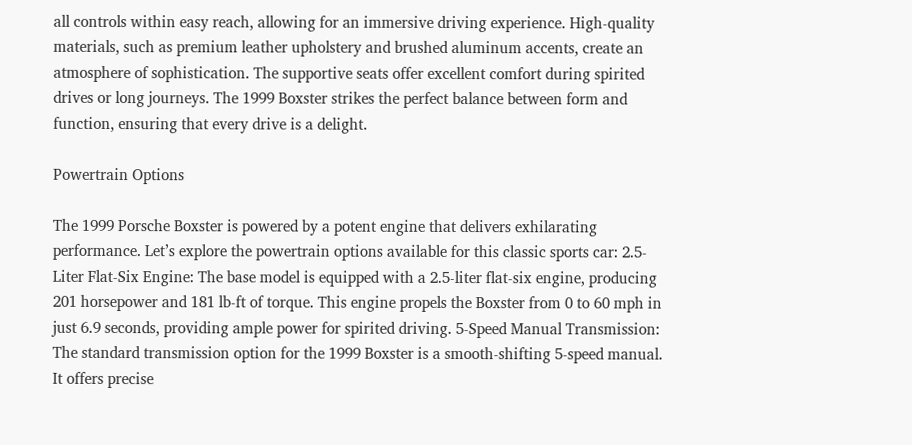all controls within easy reach, allowing for an immersive driving experience. High-quality materials, such as premium leather upholstery and brushed aluminum accents, create an atmosphere of sophistication. The supportive seats offer excellent comfort during spirited drives or long journeys. The 1999 Boxster strikes the perfect balance between form and function, ensuring that every drive is a delight.

Powertrain Options

The 1999 Porsche Boxster is powered by a potent engine that delivers exhilarating performance. Let’s explore the powertrain options available for this classic sports car: 2.5-Liter Flat-Six Engine: The base model is equipped with a 2.5-liter flat-six engine, producing 201 horsepower and 181 lb-ft of torque. This engine propels the Boxster from 0 to 60 mph in just 6.9 seconds, providing ample power for spirited driving. 5-Speed Manual Transmission: The standard transmission option for the 1999 Boxster is a smooth-shifting 5-speed manual. It offers precise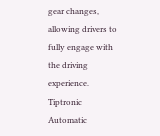gear changes, allowing drivers to fully engage with the driving experience. Tiptronic Automatic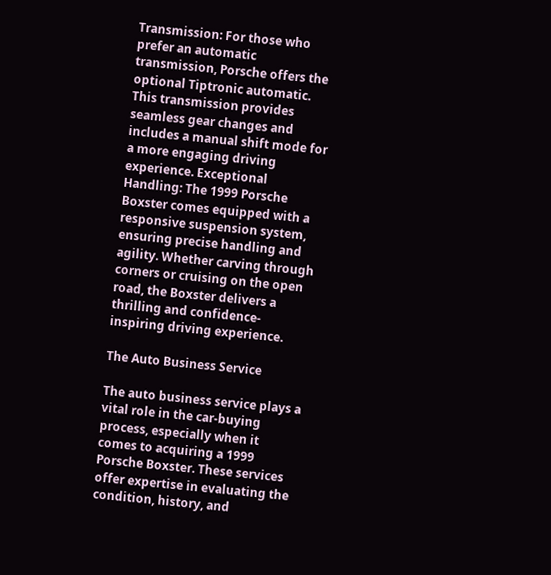Transmission: For those who prefer an automatic transmission, Porsche offers the optional Tiptronic automatic. This transmission provides seamless gear changes and includes a manual shift mode for a more engaging driving experience. Exceptional Handling: The 1999 Porsche Boxster comes equipped with a responsive suspension system, ensuring precise handling and agility. Whether carving through corners or cruising on the open road, the Boxster delivers a thrilling and confidence-inspiring driving experience.

The Auto Business Service

The auto business service plays a vital role in the car-buying process, especially when it comes to acquiring a 1999 Porsche Boxster. These services offer expertise in evaluating the condition, history, and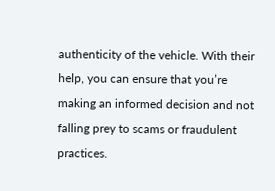authenticity of the vehicle. With their help, you can ensure that you’re making an informed decision and not falling prey to scams or fraudulent practices.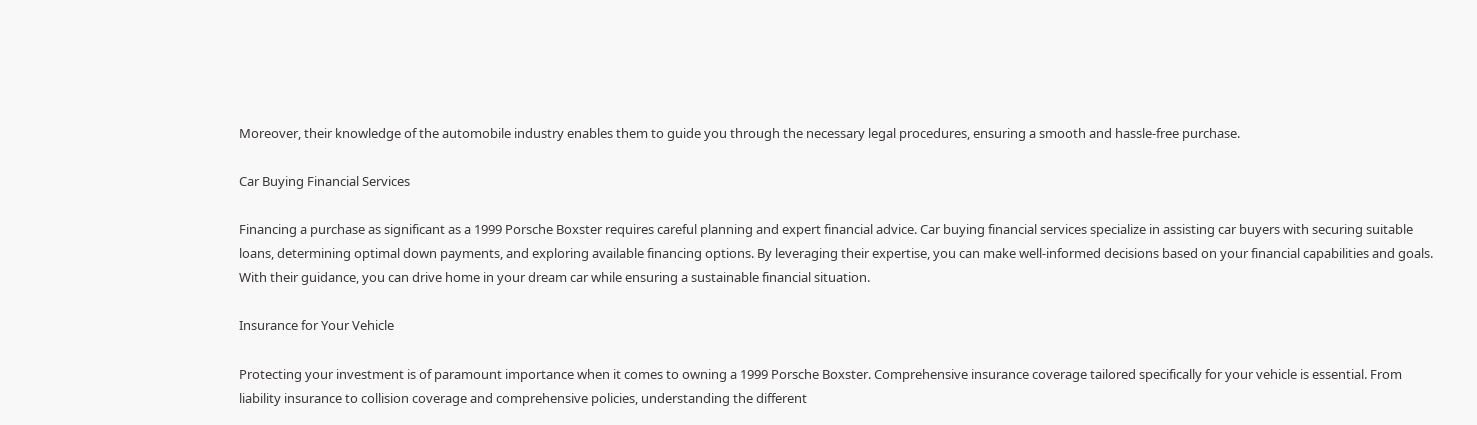Moreover, their knowledge of the automobile industry enables them to guide you through the necessary legal procedures, ensuring a smooth and hassle-free purchase.

Car Buying Financial Services

Financing a purchase as significant as a 1999 Porsche Boxster requires careful planning and expert financial advice. Car buying financial services specialize in assisting car buyers with securing suitable loans, determining optimal down payments, and exploring available financing options. By leveraging their expertise, you can make well-informed decisions based on your financial capabilities and goals. With their guidance, you can drive home in your dream car while ensuring a sustainable financial situation.

Insurance for Your Vehicle

Protecting your investment is of paramount importance when it comes to owning a 1999 Porsche Boxster. Comprehensive insurance coverage tailored specifically for your vehicle is essential. From liability insurance to collision coverage and comprehensive policies, understanding the different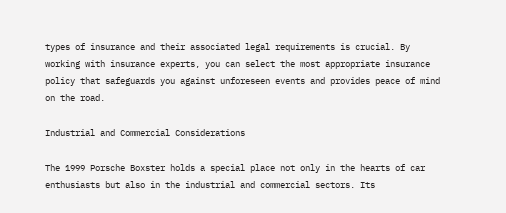types of insurance and their associated legal requirements is crucial. By working with insurance experts, you can select the most appropriate insurance policy that safeguards you against unforeseen events and provides peace of mind on the road.

Industrial and Commercial Considerations

The 1999 Porsche Boxster holds a special place not only in the hearts of car enthusiasts but also in the industrial and commercial sectors. Its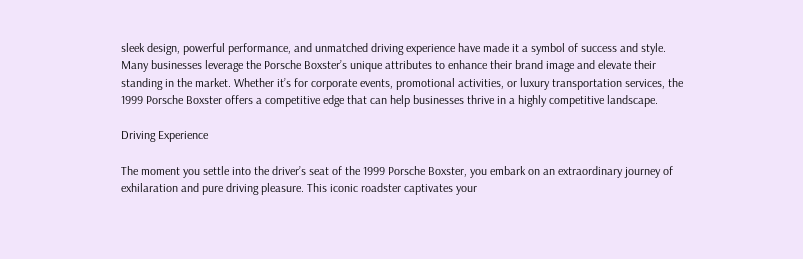sleek design, powerful performance, and unmatched driving experience have made it a symbol of success and style. Many businesses leverage the Porsche Boxster’s unique attributes to enhance their brand image and elevate their standing in the market. Whether it’s for corporate events, promotional activities, or luxury transportation services, the 1999 Porsche Boxster offers a competitive edge that can help businesses thrive in a highly competitive landscape.

Driving Experience

The moment you settle into the driver’s seat of the 1999 Porsche Boxster, you embark on an extraordinary journey of exhilaration and pure driving pleasure. This iconic roadster captivates your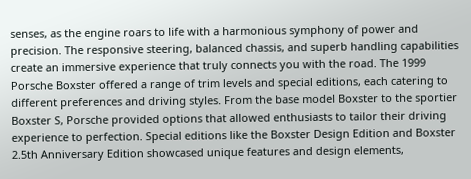senses, as the engine roars to life with a harmonious symphony of power and precision. The responsive steering, balanced chassis, and superb handling capabilities create an immersive experience that truly connects you with the road. The 1999 Porsche Boxster offered a range of trim levels and special editions, each catering to different preferences and driving styles. From the base model Boxster to the sportier Boxster S, Porsche provided options that allowed enthusiasts to tailor their driving experience to perfection. Special editions like the Boxster Design Edition and Boxster 2.5th Anniversary Edition showcased unique features and design elements,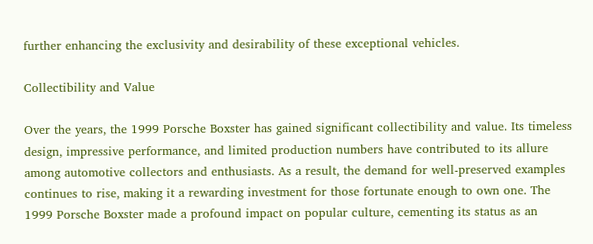further enhancing the exclusivity and desirability of these exceptional vehicles.

Collectibility and Value

Over the years, the 1999 Porsche Boxster has gained significant collectibility and value. Its timeless design, impressive performance, and limited production numbers have contributed to its allure among automotive collectors and enthusiasts. As a result, the demand for well-preserved examples continues to rise, making it a rewarding investment for those fortunate enough to own one. The 1999 Porsche Boxster made a profound impact on popular culture, cementing its status as an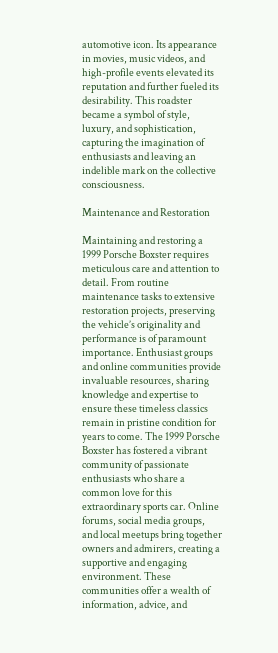automotive icon. Its appearance in movies, music videos, and high-profile events elevated its reputation and further fueled its desirability. This roadster became a symbol of style, luxury, and sophistication, capturing the imagination of enthusiasts and leaving an indelible mark on the collective consciousness.

Maintenance and Restoration

Maintaining and restoring a 1999 Porsche Boxster requires meticulous care and attention to detail. From routine maintenance tasks to extensive restoration projects, preserving the vehicle’s originality and performance is of paramount importance. Enthusiast groups and online communities provide invaluable resources, sharing knowledge and expertise to ensure these timeless classics remain in pristine condition for years to come. The 1999 Porsche Boxster has fostered a vibrant community of passionate enthusiasts who share a common love for this extraordinary sports car. Online forums, social media groups, and local meetups bring together owners and admirers, creating a supportive and engaging environment. These communities offer a wealth of information, advice, and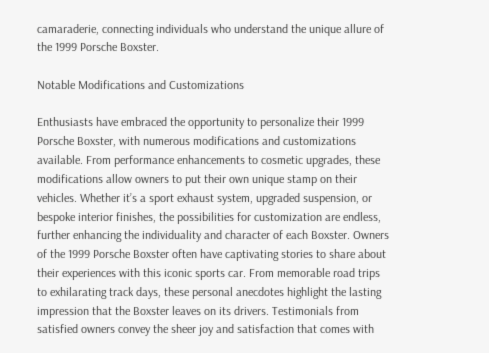camaraderie, connecting individuals who understand the unique allure of the 1999 Porsche Boxster.

Notable Modifications and Customizations

Enthusiasts have embraced the opportunity to personalize their 1999 Porsche Boxster, with numerous modifications and customizations available. From performance enhancements to cosmetic upgrades, these modifications allow owners to put their own unique stamp on their vehicles. Whether it’s a sport exhaust system, upgraded suspension, or bespoke interior finishes, the possibilities for customization are endless, further enhancing the individuality and character of each Boxster. Owners of the 1999 Porsche Boxster often have captivating stories to share about their experiences with this iconic sports car. From memorable road trips to exhilarating track days, these personal anecdotes highlight the lasting impression that the Boxster leaves on its drivers. Testimonials from satisfied owners convey the sheer joy and satisfaction that comes with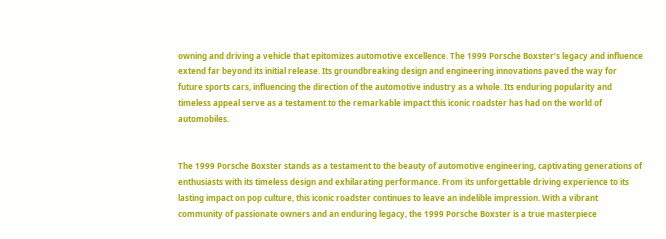owning and driving a vehicle that epitomizes automotive excellence. The 1999 Porsche Boxster’s legacy and influence extend far beyond its initial release. Its groundbreaking design and engineering innovations paved the way for future sports cars, influencing the direction of the automotive industry as a whole. Its enduring popularity and timeless appeal serve as a testament to the remarkable impact this iconic roadster has had on the world of automobiles.


The 1999 Porsche Boxster stands as a testament to the beauty of automotive engineering, captivating generations of enthusiasts with its timeless design and exhilarating performance. From its unforgettable driving experience to its lasting impact on pop culture, this iconic roadster continues to leave an indelible impression. With a vibrant community of passionate owners and an enduring legacy, the 1999 Porsche Boxster is a true masterpiece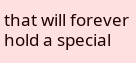that will forever hold a special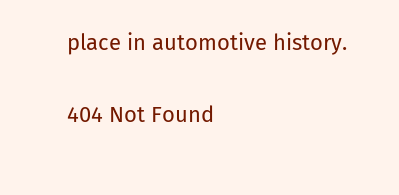place in automotive history.

404 Not Found